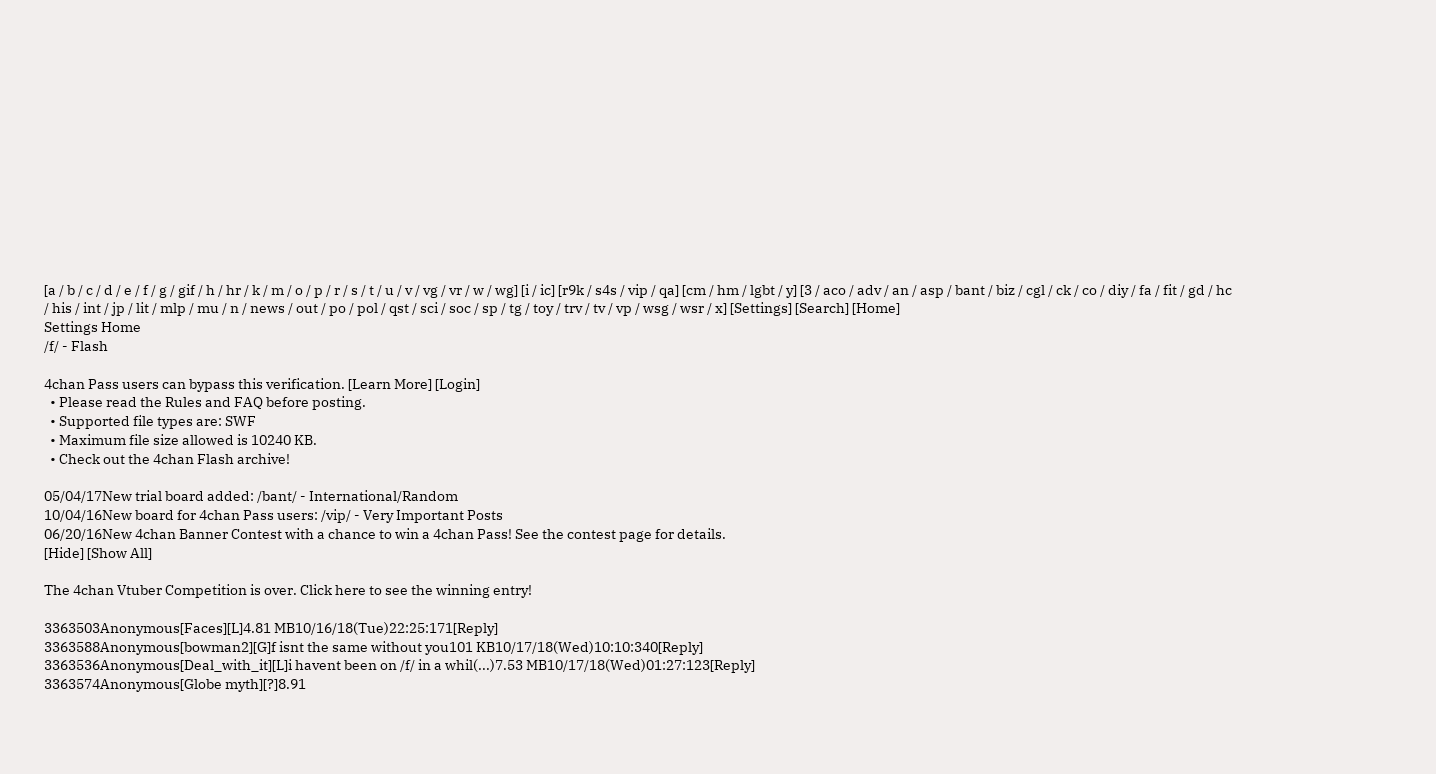[a / b / c / d / e / f / g / gif / h / hr / k / m / o / p / r / s / t / u / v / vg / vr / w / wg] [i / ic] [r9k / s4s / vip / qa] [cm / hm / lgbt / y] [3 / aco / adv / an / asp / bant / biz / cgl / ck / co / diy / fa / fit / gd / hc / his / int / jp / lit / mlp / mu / n / news / out / po / pol / qst / sci / soc / sp / tg / toy / trv / tv / vp / wsg / wsr / x] [Settings] [Search] [Home]
Settings Home
/f/ - Flash

4chan Pass users can bypass this verification. [Learn More] [Login]
  • Please read the Rules and FAQ before posting.
  • Supported file types are: SWF
  • Maximum file size allowed is 10240 KB.
  • Check out the 4chan Flash archive!

05/04/17New trial board added: /bant/ - International/Random
10/04/16New board for 4chan Pass users: /vip/ - Very Important Posts
06/20/16New 4chan Banner Contest with a chance to win a 4chan Pass! See the contest page for details.
[Hide] [Show All]

The 4chan Vtuber Competition is over. Click here to see the winning entry!

3363503Anonymous[Faces][L]4.81 MB10/16/18(Tue)22:25:171[Reply]
3363588Anonymous[bowman2][G]f isnt the same without you101 KB10/17/18(Wed)10:10:340[Reply]
3363536Anonymous[Deal_with_it][L]i havent been on /f/ in a whil(...)7.53 MB10/17/18(Wed)01:27:123[Reply]
3363574Anonymous[Globe myth][?]8.91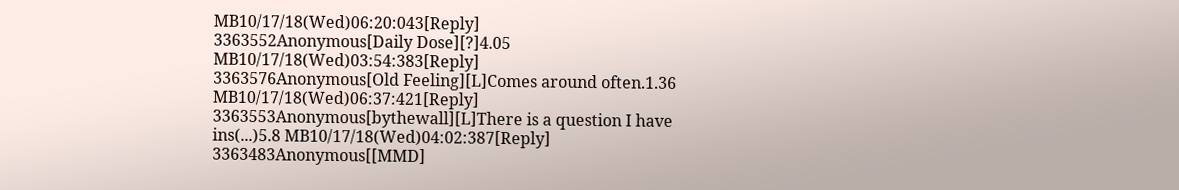MB10/17/18(Wed)06:20:043[Reply]
3363552Anonymous[Daily Dose][?]4.05 MB10/17/18(Wed)03:54:383[Reply]
3363576Anonymous[Old Feeling][L]Comes around often.1.36 MB10/17/18(Wed)06:37:421[Reply]
3363553Anonymous[bythewall][L]There is a question I have ins(...)5.8 MB10/17/18(Wed)04:02:387[Reply]
3363483Anonymous[[MMD]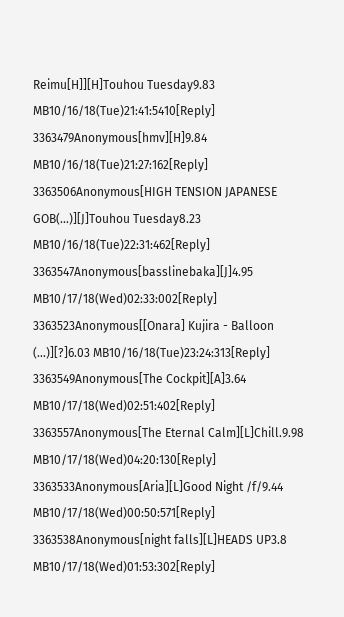Reimu[H]][H]Touhou Tuesday9.83 MB10/16/18(Tue)21:41:5410[Reply]
3363479Anonymous[hmv][H]9.84 MB10/16/18(Tue)21:27:162[Reply]
3363506Anonymous[HIGH TENSION JAPANESE GOB(...)][J]Touhou Tuesday8.23 MB10/16/18(Tue)22:31:462[Reply]
3363547Anonymous[basslinebaka][J]4.95 MB10/17/18(Wed)02:33:002[Reply]
3363523Anonymous[[Onara] Kujira - Balloon (...)][?]6.03 MB10/16/18(Tue)23:24:313[Reply]
3363549Anonymous[The Cockpit][A]3.64 MB10/17/18(Wed)02:51:402[Reply]
3363557Anonymous[The Eternal Calm][L]Chill.9.98 MB10/17/18(Wed)04:20:130[Reply]
3363533Anonymous[Aria][L]Good Night /f/9.44 MB10/17/18(Wed)00:50:571[Reply]
3363538Anonymous[night falls][L]HEADS UP3.8 MB10/17/18(Wed)01:53:302[Reply]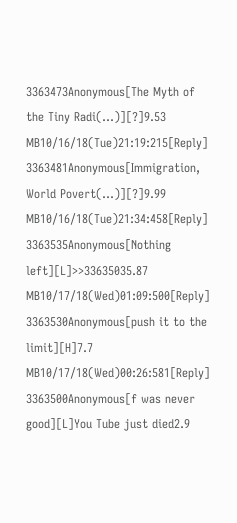3363473Anonymous[The Myth of the Tiny Radi(...)][?]9.53 MB10/16/18(Tue)21:19:215[Reply]
3363481Anonymous[Immigration, World Povert(...)][?]9.99 MB10/16/18(Tue)21:34:458[Reply]
3363535Anonymous[Nothing left][L]>>33635035.87 MB10/17/18(Wed)01:09:500[Reply]
3363530Anonymous[push it to the limit][H]7.7 MB10/17/18(Wed)00:26:581[Reply]
3363500Anonymous[f was never good][L]You Tube just died2.9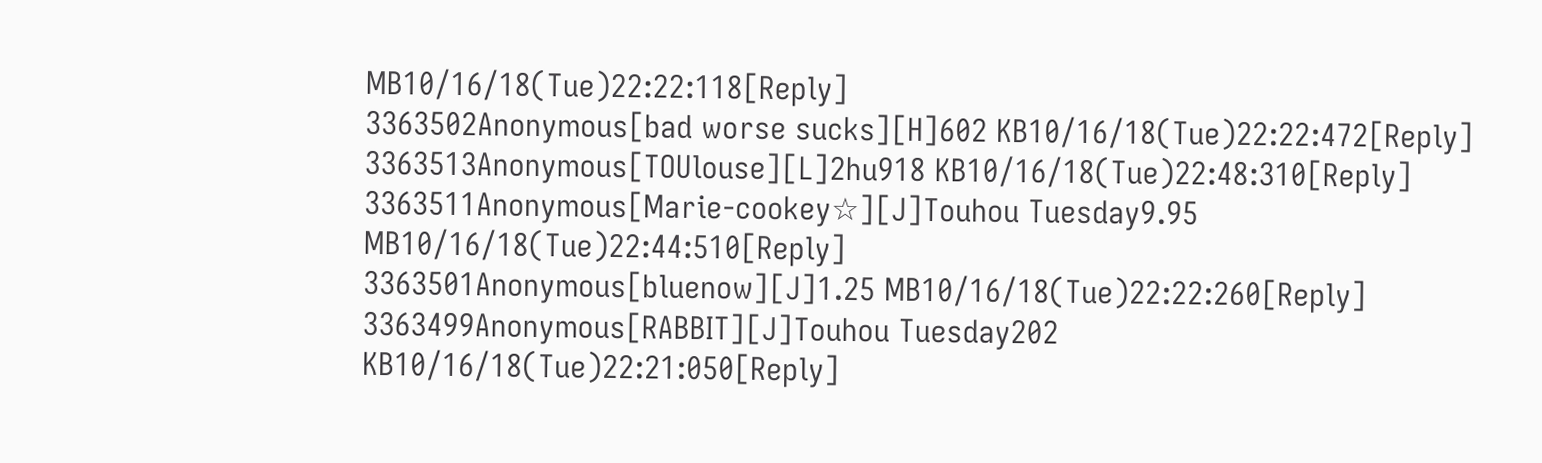MB10/16/18(Tue)22:22:118[Reply]
3363502Anonymous[bad worse sucks][H]602 KB10/16/18(Tue)22:22:472[Reply]
3363513Anonymous[TOUlouse][L]2hu918 KB10/16/18(Tue)22:48:310[Reply]
3363511Anonymous[Marie-cookey☆][J]Touhou Tuesday9.95 MB10/16/18(Tue)22:44:510[Reply]
3363501Anonymous[bluenow][J]1.25 MB10/16/18(Tue)22:22:260[Reply]
3363499Anonymous[RABBIT][J]Touhou Tuesday202 KB10/16/18(Tue)22:21:050[Reply]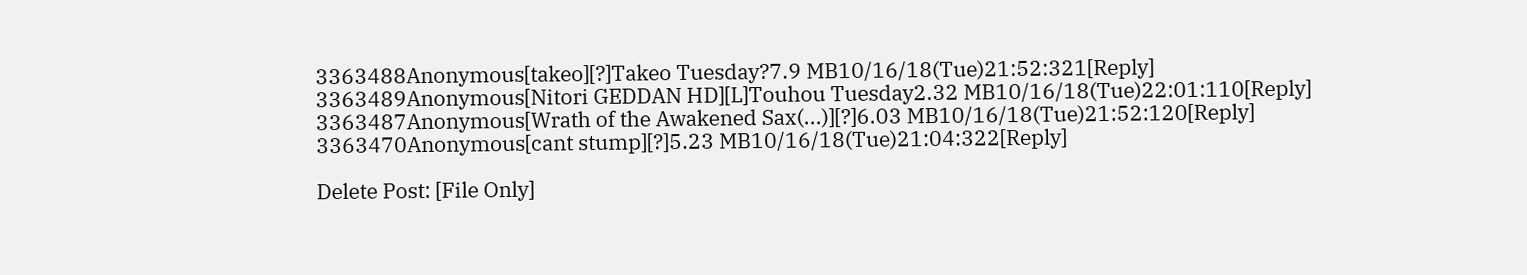3363488Anonymous[takeo][?]Takeo Tuesday?7.9 MB10/16/18(Tue)21:52:321[Reply]
3363489Anonymous[Nitori GEDDAN HD][L]Touhou Tuesday2.32 MB10/16/18(Tue)22:01:110[Reply]
3363487Anonymous[Wrath of the Awakened Sax(...)][?]6.03 MB10/16/18(Tue)21:52:120[Reply]
3363470Anonymous[cant stump][?]5.23 MB10/16/18(Tue)21:04:322[Reply]

Delete Post: [File Only]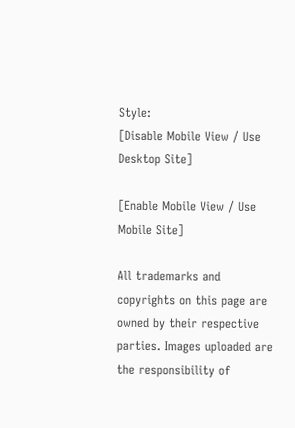Style:
[Disable Mobile View / Use Desktop Site]

[Enable Mobile View / Use Mobile Site]

All trademarks and copyrights on this page are owned by their respective parties. Images uploaded are the responsibility of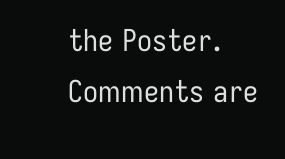the Poster. Comments are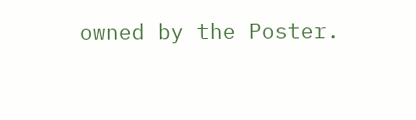owned by the Poster.